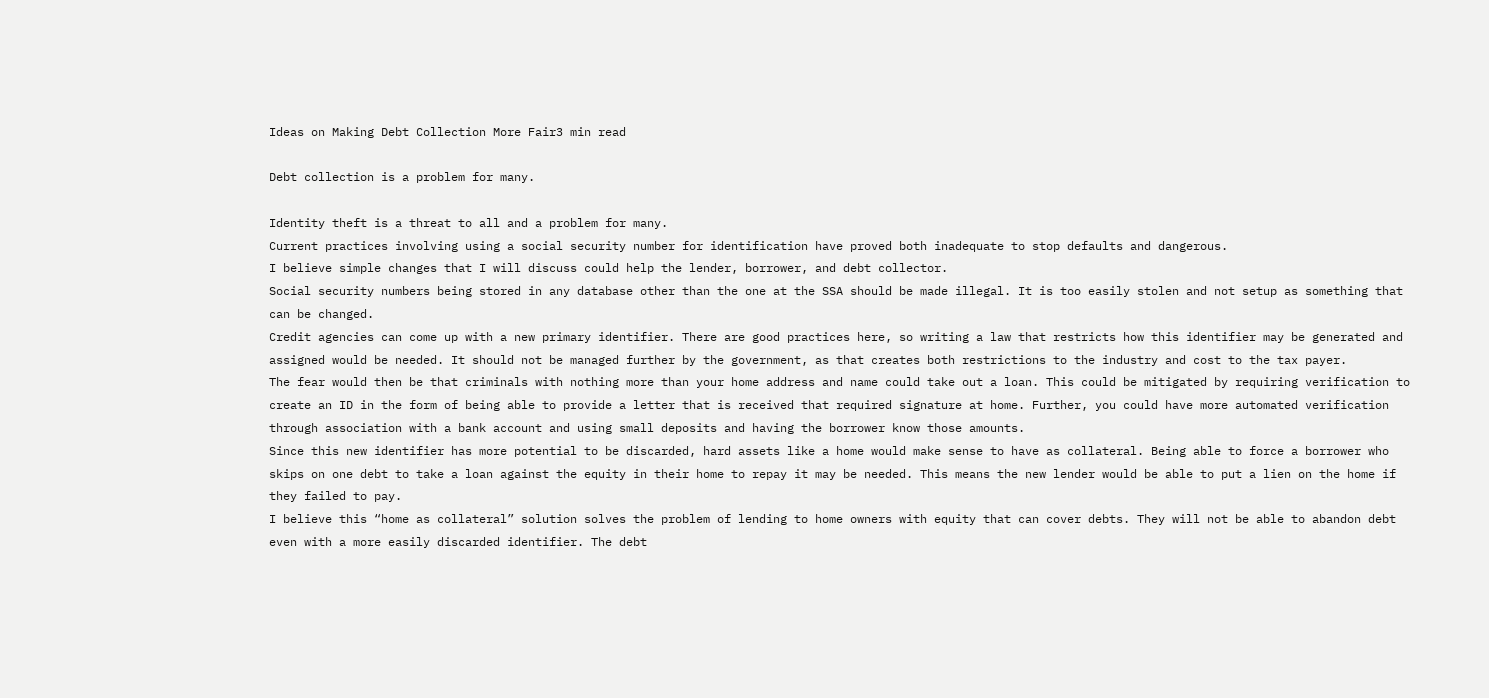Ideas on Making Debt Collection More Fair3 min read

Debt collection is a problem for many.

Identity theft is a threat to all and a problem for many.
Current practices involving using a social security number for identification have proved both inadequate to stop defaults and dangerous.
I believe simple changes that I will discuss could help the lender, borrower, and debt collector.
Social security numbers being stored in any database other than the one at the SSA should be made illegal. It is too easily stolen and not setup as something that can be changed.
Credit agencies can come up with a new primary identifier. There are good practices here, so writing a law that restricts how this identifier may be generated and assigned would be needed. It should not be managed further by the government, as that creates both restrictions to the industry and cost to the tax payer.
The fear would then be that criminals with nothing more than your home address and name could take out a loan. This could be mitigated by requiring verification to create an ID in the form of being able to provide a letter that is received that required signature at home. Further, you could have more automated verification through association with a bank account and using small deposits and having the borrower know those amounts.
Since this new identifier has more potential to be discarded, hard assets like a home would make sense to have as collateral. Being able to force a borrower who skips on one debt to take a loan against the equity in their home to repay it may be needed. This means the new lender would be able to put a lien on the home if they failed to pay.
I believe this “home as collateral” solution solves the problem of lending to home owners with equity that can cover debts. They will not be able to abandon debt even with a more easily discarded identifier. The debt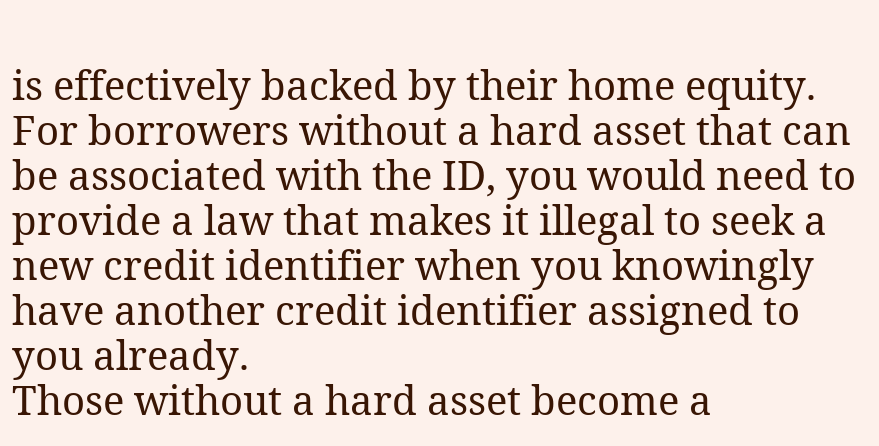is effectively backed by their home equity.
For borrowers without a hard asset that can be associated with the ID, you would need to provide a law that makes it illegal to seek a new credit identifier when you knowingly have another credit identifier assigned to you already.
Those without a hard asset become a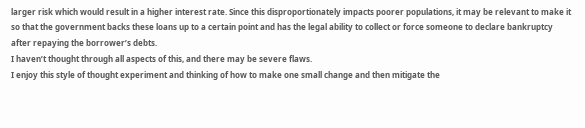larger risk which would result in a higher interest rate. Since this disproportionately impacts poorer populations, it may be relevant to make it so that the government backs these loans up to a certain point and has the legal ability to collect or force someone to declare bankruptcy after repaying the borrower’s debts.
I haven’t thought through all aspects of this, and there may be severe flaws.
I enjoy this style of thought experiment and thinking of how to make one small change and then mitigate the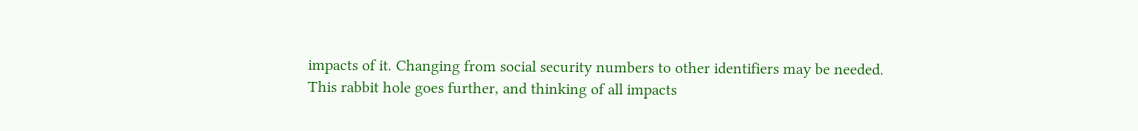impacts of it. Changing from social security numbers to other identifiers may be needed.
This rabbit hole goes further, and thinking of all impacts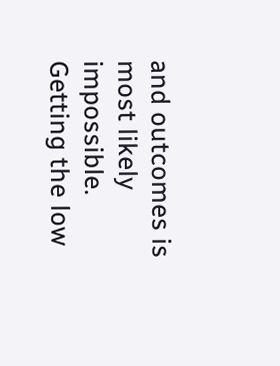and outcomes is most likely impossible. Getting the low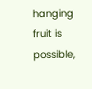hanging fruit is possible,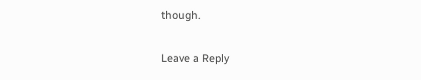though.

Leave a Reply